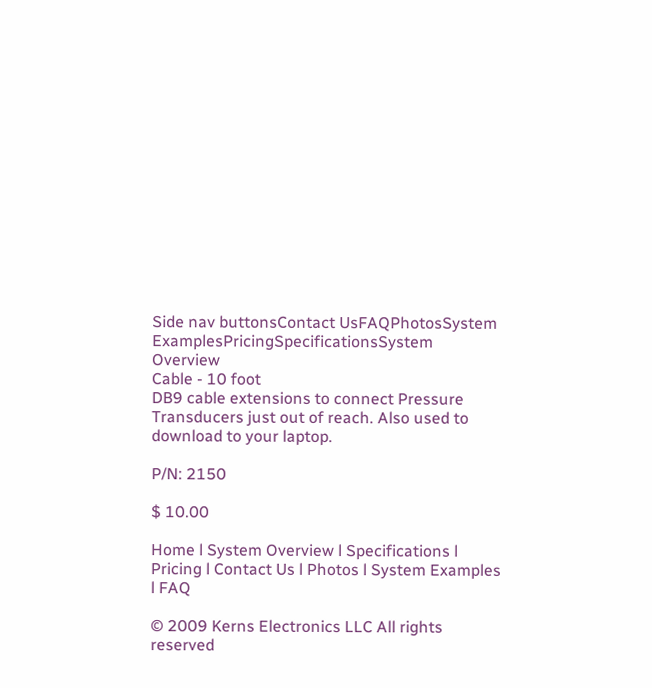Side nav buttonsContact UsFAQPhotosSystem ExamplesPricingSpecificationsSystem Overview
Cable - 10 foot
DB9 cable extensions to connect Pressure Transducers just out of reach. Also used to download to your laptop.

P/N: 2150

$ 10.00

Home l System Overview l Specifications l Pricing l Contact Us l Photos l System Examples l FAQ

© 2009 Kerns Electronics LLC All rights reserved